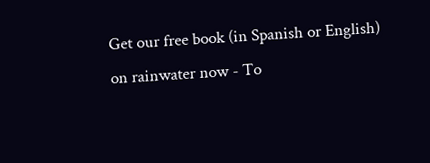Get our free book (in Spanish or English) on rainwater now - To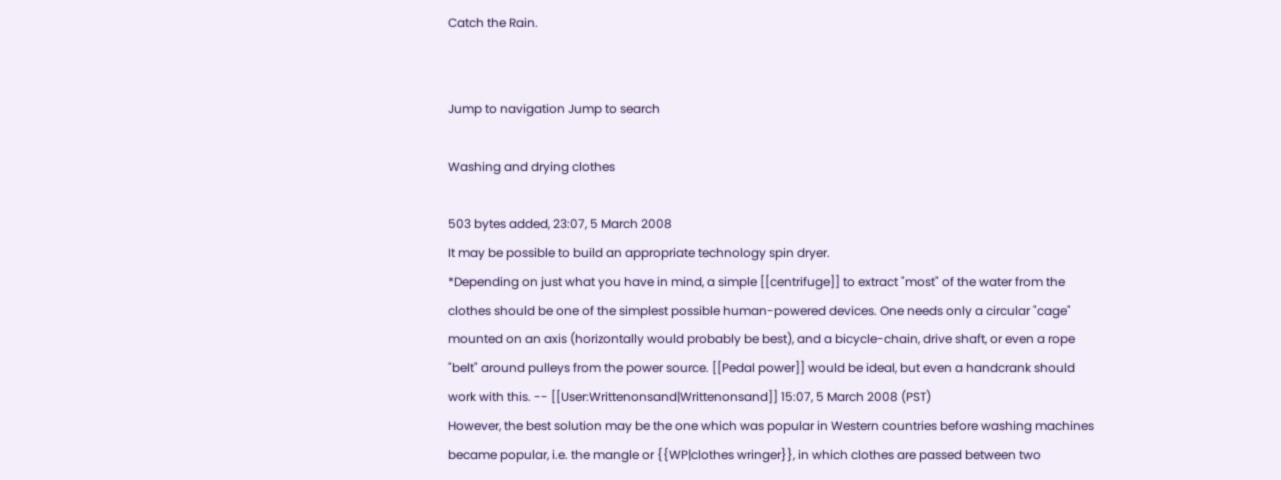Catch the Rain.


Jump to navigation Jump to search

Washing and drying clothes

503 bytes added, 23:07, 5 March 2008
It may be possible to build an appropriate technology spin dryer.
*Depending on just what you have in mind, a simple [[centrifuge]] to extract "most" of the water from the clothes should be one of the simplest possible human-powered devices. One needs only a circular "cage" mounted on an axis (horizontally would probably be best), and a bicycle-chain, drive shaft, or even a rope "belt" around pulleys from the power source. [[Pedal power]] would be ideal, but even a handcrank should work with this. -- [[User:Writtenonsand|Writtenonsand]] 15:07, 5 March 2008 (PST)
However, the best solution may be the one which was popular in Western countries before washing machines became popular, i.e. the mangle or {{WP|clothes wringer}}, in which clothes are passed between two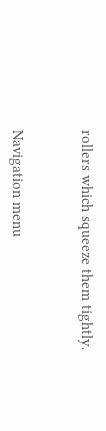rollers which squeeze them tightly.


Navigation menu